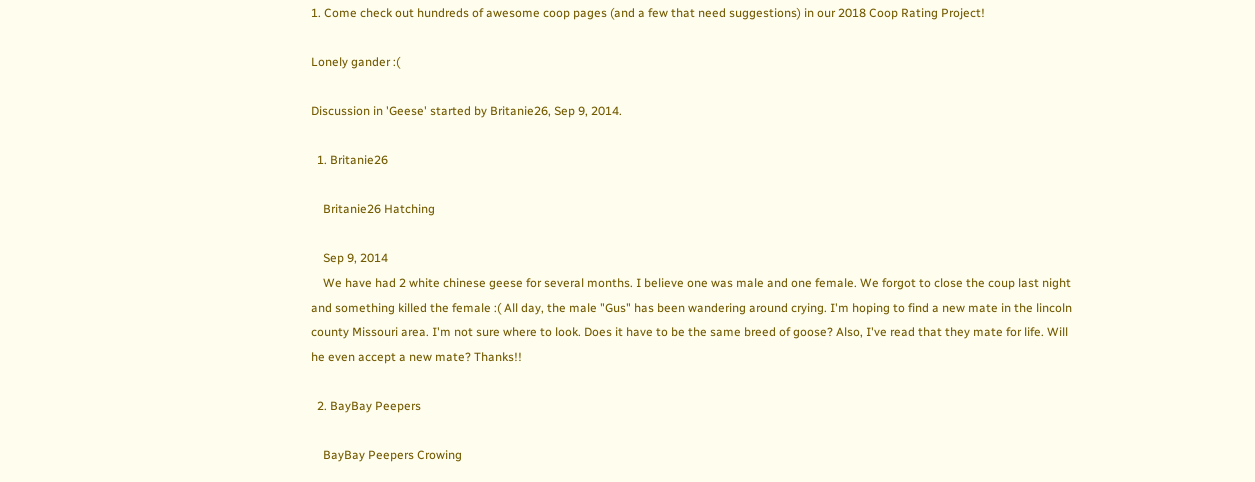1. Come check out hundreds of awesome coop pages (and a few that need suggestions) in our 2018 Coop Rating Project!

Lonely gander :(

Discussion in 'Geese' started by Britanie26, Sep 9, 2014.

  1. Britanie26

    Britanie26 Hatching

    Sep 9, 2014
    We have had 2 white chinese geese for several months. I believe one was male and one female. We forgot to close the coup last night and something killed the female :( All day, the male "Gus" has been wandering around crying. I'm hoping to find a new mate in the lincoln county Missouri area. I'm not sure where to look. Does it have to be the same breed of goose? Also, I've read that they mate for life. Will he even accept a new mate? Thanks!!

  2. BayBay Peepers

    BayBay Peepers Crowing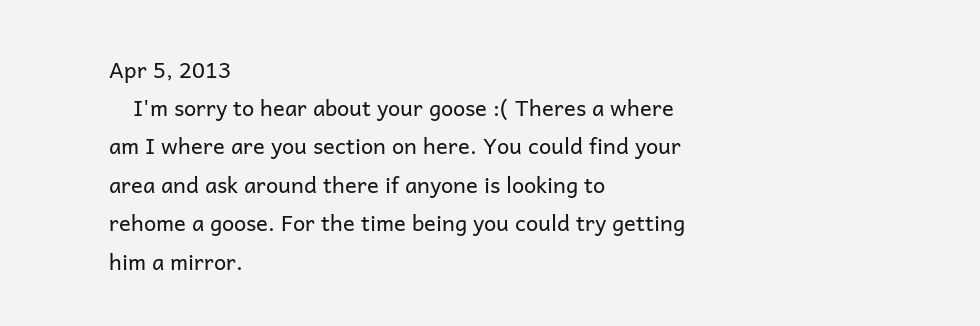Apr 5, 2013
    I'm sorry to hear about your goose :( Theres a where am I where are you section on here. You could find your area and ask around there if anyone is looking to rehome a goose. For the time being you could try getting him a mirror.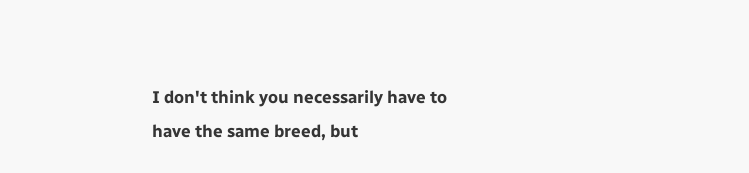I don't think you necessarily have to have the same breed, but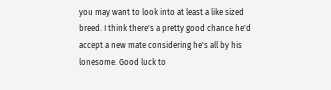you may want to look into at least a like sized breed. I think there's a pretty good chance he'd accept a new mate considering he's all by his lonesome. Good luck to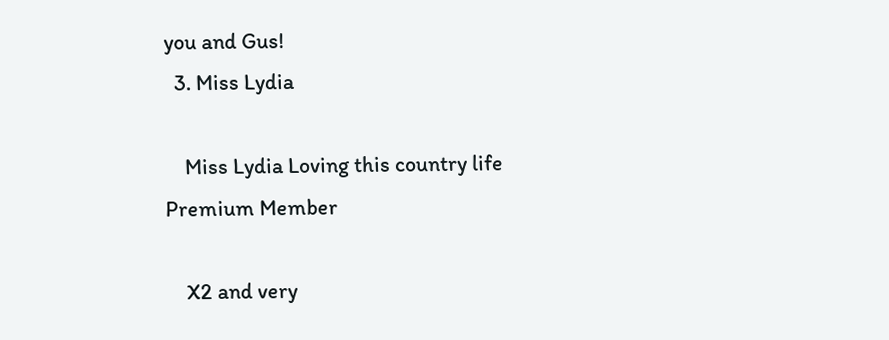you and Gus!
  3. Miss Lydia

    Miss Lydia Loving this country life Premium Member

    X2 and very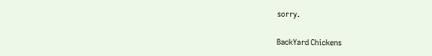sorry.

BackYard Chickens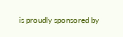is proudly sponsored by